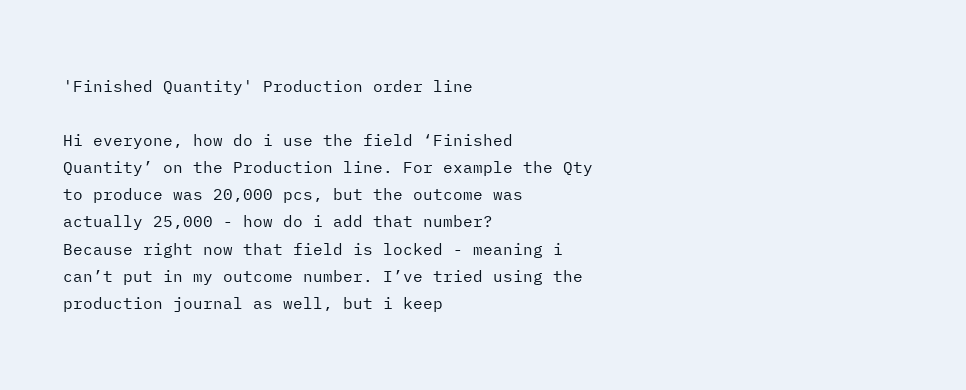'Finished Quantity' Production order line

Hi everyone, how do i use the field ‘Finished Quantity’ on the Production line. For example the Qty to produce was 20,000 pcs, but the outcome was actually 25,000 - how do i add that number?
Because right now that field is locked - meaning i can’t put in my outcome number. I’ve tried using the production journal as well, but i keep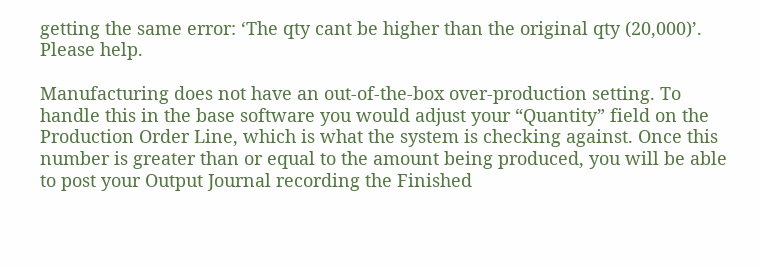getting the same error: ‘The qty cant be higher than the original qty (20,000)’.
Please help.

Manufacturing does not have an out-of-the-box over-production setting. To handle this in the base software you would adjust your “Quantity” field on the Production Order Line, which is what the system is checking against. Once this number is greater than or equal to the amount being produced, you will be able to post your Output Journal recording the Finished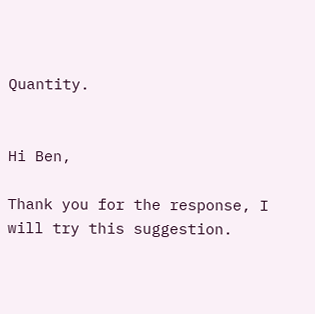Quantity.


Hi Ben,

Thank you for the response, I will try this suggestion.